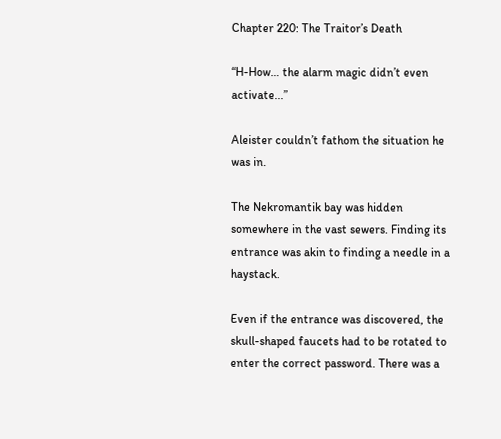Chapter 220: The Traitor’s Death

“H-How… the alarm magic didn’t even activate...”

Aleister couldn’t fathom the situation he was in.

The Nekromantik bay was hidden somewhere in the vast sewers. Finding its entrance was akin to finding a needle in a haystack.

Even if the entrance was discovered, the skull-shaped faucets had to be rotated to enter the correct password. There was a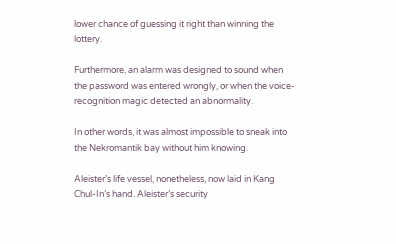lower chance of guessing it right than winning the lottery.

Furthermore, an alarm was designed to sound when the password was entered wrongly, or when the voice-recognition magic detected an abnormality.

In other words, it was almost impossible to sneak into the Nekromantik bay without him knowing.

Aleister’s life vessel, nonetheless, now laid in Kang Chul-In’s hand. Aleister’s security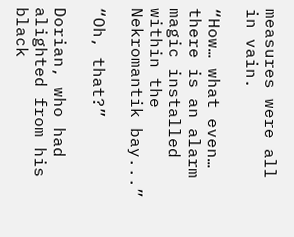measures were all in vain.

“How… what even… there is an alarm magic installed within the Nekromantik bay...”

“Oh, that?”

Dorian, who had alighted from his black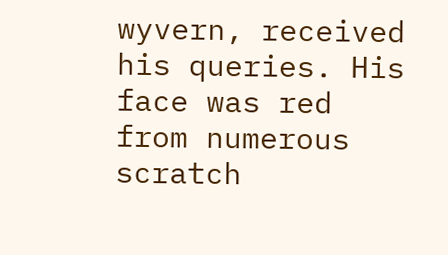wyvern, received his queries. His face was red from numerous scratch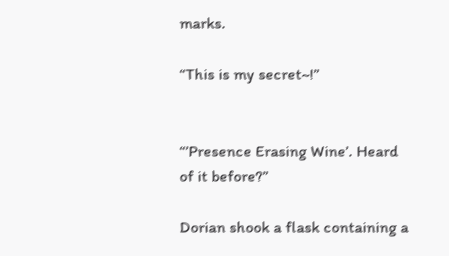marks.

“This is my secret~!”


“’Presence Erasing Wine’. Heard of it before?”

Dorian shook a flask containing a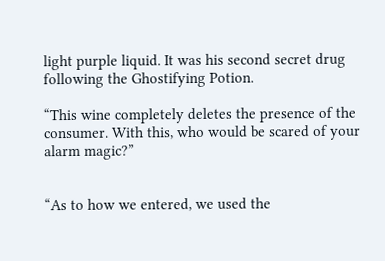light purple liquid. It was his second secret drug following the Ghostifying Potion.

“This wine completely deletes the presence of the consumer. With this, who would be scared of your alarm magic?”


“As to how we entered, we used the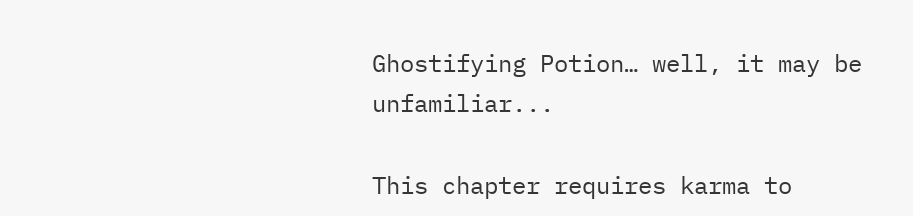Ghostifying Potion… well, it may be unfamiliar...

This chapter requires karma to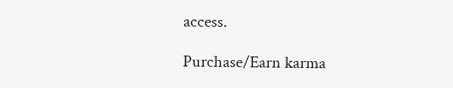access.

Purchase/Earn karma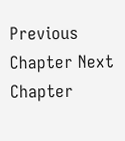Previous Chapter Next Chapter